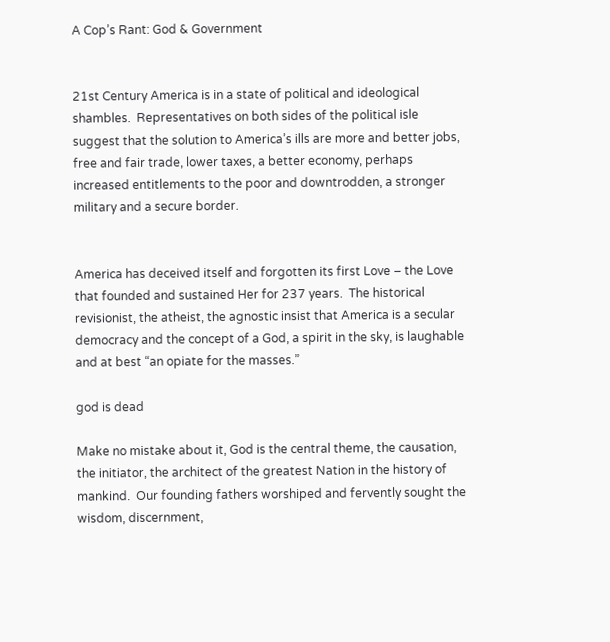A Cop’s Rant: God & Government


21st Century America is in a state of political and ideological shambles.  Representatives on both sides of the political isle suggest that the solution to America’s ills are more and better jobs, free and fair trade, lower taxes, a better economy, perhaps increased entitlements to the poor and downtrodden, a stronger military and a secure border.


America has deceived itself and forgotten its first Love – the Love that founded and sustained Her for 237 years.  The historical revisionist, the atheist, the agnostic insist that America is a secular democracy and the concept of a God, a spirit in the sky, is laughable and at best “an opiate for the masses.”

god is dead

Make no mistake about it, God is the central theme, the causation, the initiator, the architect of the greatest Nation in the history of mankind.  Our founding fathers worshiped and fervently sought the wisdom, discernment,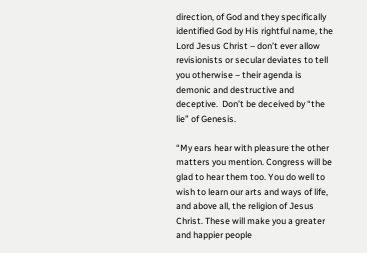direction, of God and they specifically identified God by His rightful name, the Lord Jesus Christ – don’t ever allow revisionists or secular deviates to tell you otherwise – their agenda is demonic and destructive and deceptive.  Don’t be deceived by “the lie” of Genesis.

“My ears hear with pleasure the other matters you mention. Congress will be glad to hear them too. You do well to wish to learn our arts and ways of life, and above all, the religion of Jesus Christ. These will make you a greater and happier people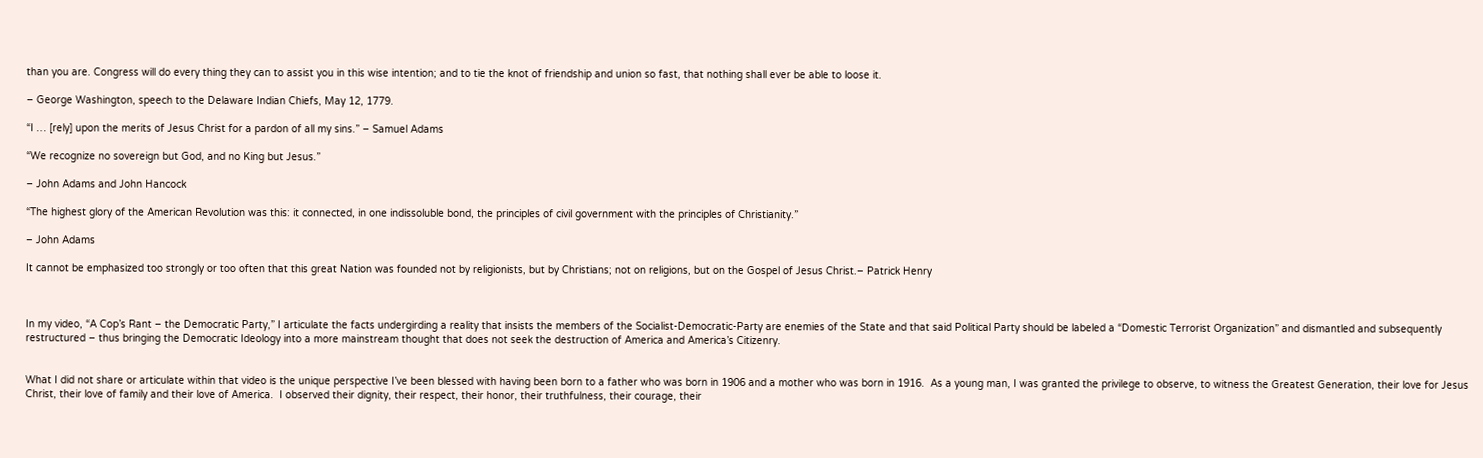than you are. Congress will do every thing they can to assist you in this wise intention; and to tie the knot of friendship and union so fast, that nothing shall ever be able to loose it.

– George Washington, speech to the Delaware Indian Chiefs, May 12, 1779.

“I … [rely] upon the merits of Jesus Christ for a pardon of all my sins.” – Samuel Adams

“We recognize no sovereign but God, and no King but Jesus.”

– John Adams and John Hancock

“The highest glory of the American Revolution was this: it connected, in one indissoluble bond, the principles of civil government with the principles of Christianity.”

– John Adams

It cannot be emphasized too strongly or too often that this great Nation was founded not by religionists, but by Christians; not on religions, but on the Gospel of Jesus Christ.– Patrick Henry



In my video, “A Cop’s Rant – the Democratic Party,” I articulate the facts undergirding a reality that insists the members of the Socialist-Democratic-Party are enemies of the State and that said Political Party should be labeled a “Domestic Terrorist Organization” and dismantled and subsequently restructured – thus bringing the Democratic Ideology into a more mainstream thought that does not seek the destruction of America and America’s Citizenry.


What I did not share or articulate within that video is the unique perspective I’ve been blessed with having been born to a father who was born in 1906 and a mother who was born in 1916.  As a young man, I was granted the privilege to observe, to witness the Greatest Generation, their love for Jesus Christ, their love of family and their love of America.  I observed their dignity, their respect, their honor, their truthfulness, their courage, their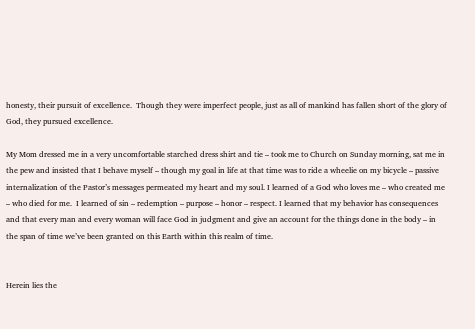honesty, their pursuit of excellence.  Though they were imperfect people, just as all of mankind has fallen short of the glory of God, they pursued excellence.

My Mom dressed me in a very uncomfortable starched dress shirt and tie – took me to Church on Sunday morning, sat me in the pew and insisted that I behave myself – though my goal in life at that time was to ride a wheelie on my bicycle – passive internalization of the Pastor’s messages permeated my heart and my soul. I learned of a God who loves me – who created me – who died for me.  I learned of sin – redemption – purpose – honor – respect. I learned that my behavior has consequences and that every man and every woman will face God in judgment and give an account for the things done in the body – in the span of time we’ve been granted on this Earth within this realm of time.


Herein lies the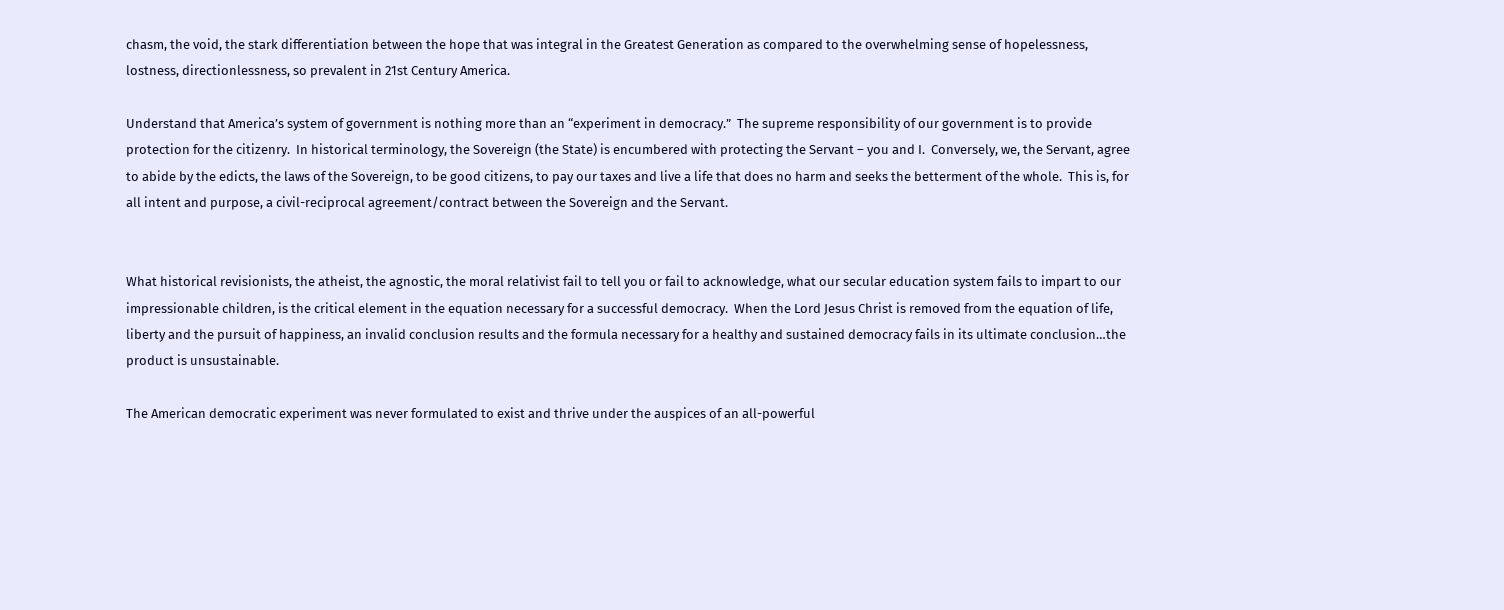chasm, the void, the stark differentiation between the hope that was integral in the Greatest Generation as compared to the overwhelming sense of hopelessness, lostness, directionlessness, so prevalent in 21st Century America.

Understand that America’s system of government is nothing more than an “experiment in democracy.”  The supreme responsibility of our government is to provide protection for the citizenry.  In historical terminology, the Sovereign (the State) is encumbered with protecting the Servant – you and I.  Conversely, we, the Servant, agree to abide by the edicts, the laws of the Sovereign, to be good citizens, to pay our taxes and live a life that does no harm and seeks the betterment of the whole.  This is, for all intent and purpose, a civil-reciprocal agreement/contract between the Sovereign and the Servant.


What historical revisionists, the atheist, the agnostic, the moral relativist fail to tell you or fail to acknowledge, what our secular education system fails to impart to our impressionable children, is the critical element in the equation necessary for a successful democracy.  When the Lord Jesus Christ is removed from the equation of life, liberty and the pursuit of happiness, an invalid conclusion results and the formula necessary for a healthy and sustained democracy fails in its ultimate conclusion…the product is unsustainable.

The American democratic experiment was never formulated to exist and thrive under the auspices of an all-powerful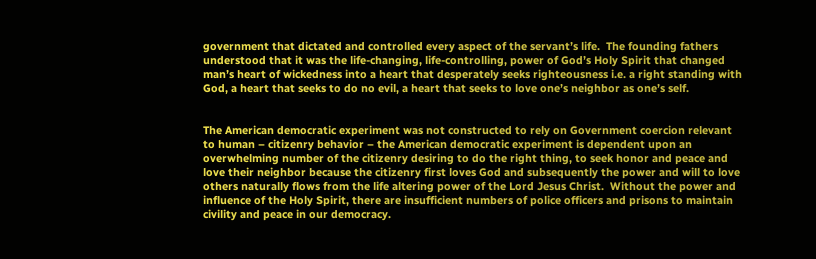government that dictated and controlled every aspect of the servant’s life.  The founding fathers understood that it was the life-changing, life-controlling, power of God’s Holy Spirit that changed man’s heart of wickedness into a heart that desperately seeks righteousness i.e. a right standing with God, a heart that seeks to do no evil, a heart that seeks to love one’s neighbor as one’s self.


The American democratic experiment was not constructed to rely on Government coercion relevant to human – citizenry behavior – the American democratic experiment is dependent upon an overwhelming number of the citizenry desiring to do the right thing, to seek honor and peace and love their neighbor because the citizenry first loves God and subsequently the power and will to love others naturally flows from the life altering power of the Lord Jesus Christ.  Without the power and influence of the Holy Spirit, there are insufficient numbers of police officers and prisons to maintain civility and peace in our democracy.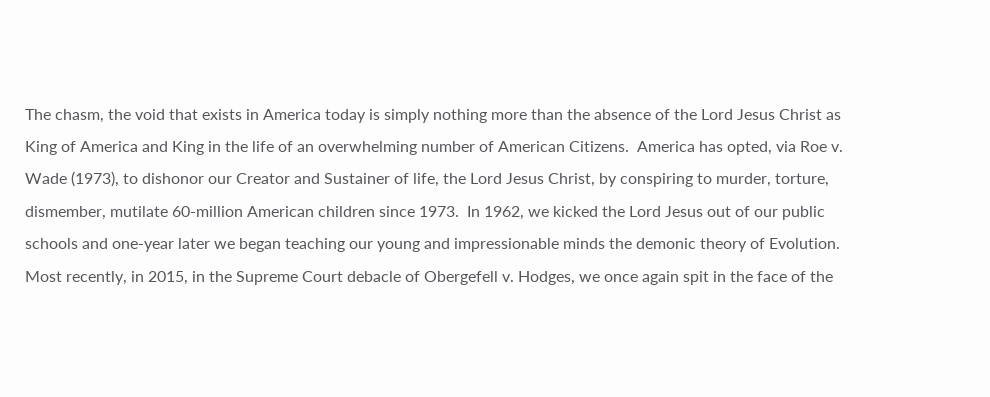The chasm, the void that exists in America today is simply nothing more than the absence of the Lord Jesus Christ as King of America and King in the life of an overwhelming number of American Citizens.  America has opted, via Roe v. Wade (1973), to dishonor our Creator and Sustainer of life, the Lord Jesus Christ, by conspiring to murder, torture, dismember, mutilate 60-million American children since 1973.  In 1962, we kicked the Lord Jesus out of our public schools and one-year later we began teaching our young and impressionable minds the demonic theory of Evolution.  Most recently, in 2015, in the Supreme Court debacle of Obergefell v. Hodges, we once again spit in the face of the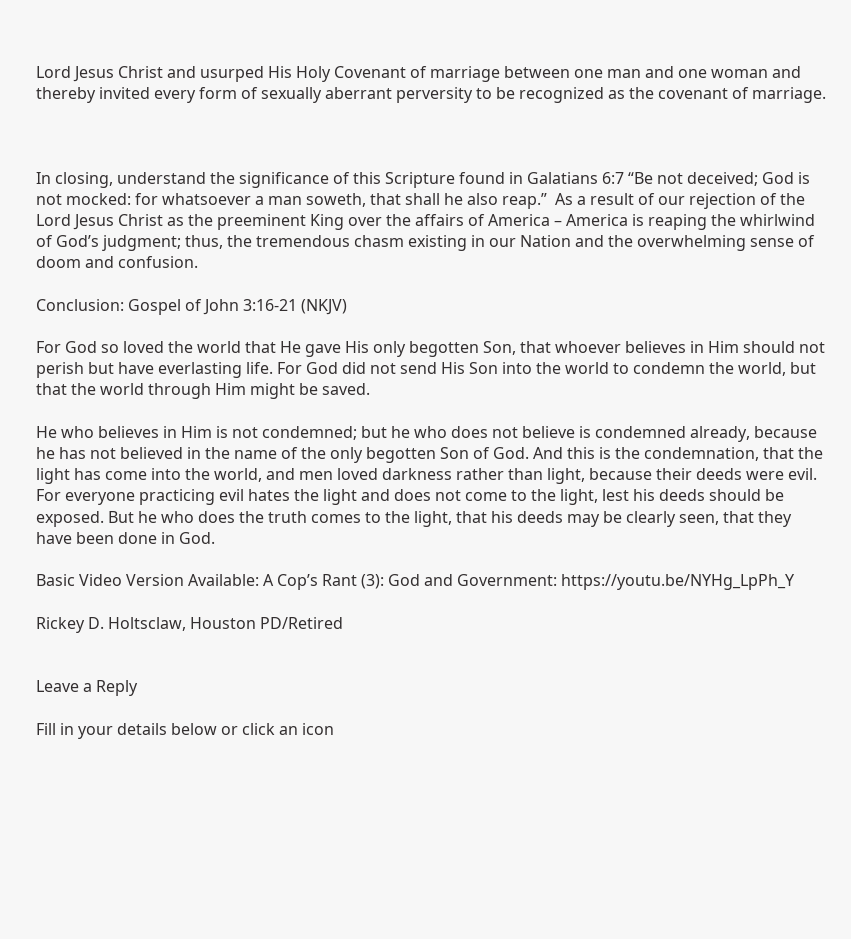Lord Jesus Christ and usurped His Holy Covenant of marriage between one man and one woman and thereby invited every form of sexually aberrant perversity to be recognized as the covenant of marriage.



In closing, understand the significance of this Scripture found in Galatians 6:7 “Be not deceived; God is not mocked: for whatsoever a man soweth, that shall he also reap.”  As a result of our rejection of the Lord Jesus Christ as the preeminent King over the affairs of America – America is reaping the whirlwind of God’s judgment; thus, the tremendous chasm existing in our Nation and the overwhelming sense of doom and confusion.

Conclusion: Gospel of John 3:16-21 (NKJV)

For God so loved the world that He gave His only begotten Son, that whoever believes in Him should not perish but have everlasting life. For God did not send His Son into the world to condemn the world, but that the world through Him might be saved.

He who believes in Him is not condemned; but he who does not believe is condemned already, because he has not believed in the name of the only begotten Son of God. And this is the condemnation, that the light has come into the world, and men loved darkness rather than light, because their deeds were evil. For everyone practicing evil hates the light and does not come to the light, lest his deeds should be exposed. But he who does the truth comes to the light, that his deeds may be clearly seen, that they have been done in God.

Basic Video Version Available: A Cop’s Rant (3): God and Government: https://youtu.be/NYHg_LpPh_Y

Rickey D. Holtsclaw, Houston PD/Retired


Leave a Reply

Fill in your details below or click an icon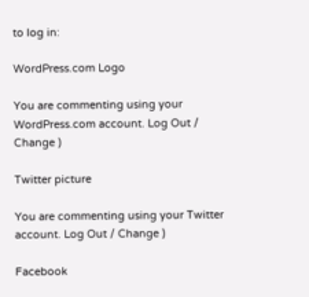to log in:

WordPress.com Logo

You are commenting using your WordPress.com account. Log Out / Change )

Twitter picture

You are commenting using your Twitter account. Log Out / Change )

Facebook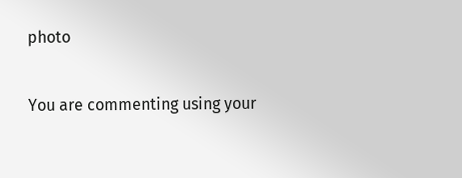photo

You are commenting using your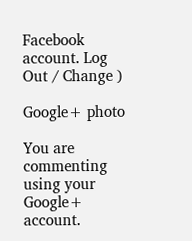Facebook account. Log Out / Change )

Google+ photo

You are commenting using your Google+ account.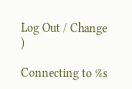Log Out / Change )

Connecting to %s